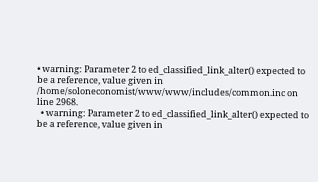• warning: Parameter 2 to ed_classified_link_alter() expected to be a reference, value given in /home/soloneconomist/www/www/includes/common.inc on line 2968.
  • warning: Parameter 2 to ed_classified_link_alter() expected to be a reference, value given in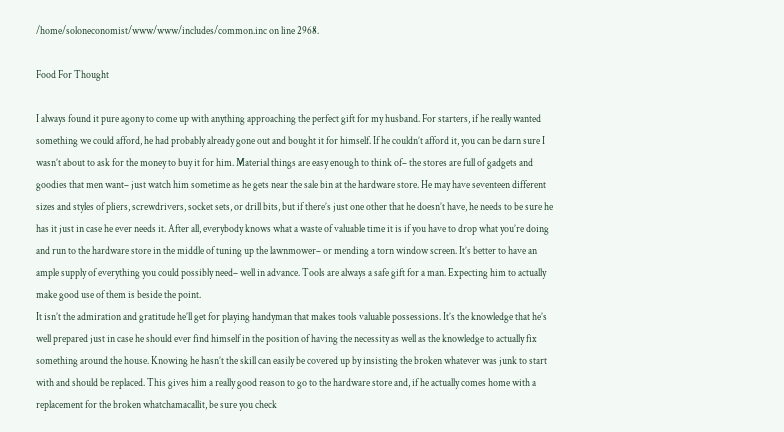/home/soloneconomist/www/www/includes/common.inc on line 2968.

Food For Thought

I always found it pure agony to come up with anything approaching the perfect gift for my husband. For starters, if he really wanted something we could afford, he had probably already gone out and bought it for himself. If he couldn’t afford it, you can be darn sure I wasn’t about to ask for the money to buy it for him. Material things are easy enough to think of– the stores are full of gadgets and goodies that men want– just watch him sometime as he gets near the sale bin at the hardware store. He may have seventeen different sizes and styles of pliers, screwdrivers, socket sets, or drill bits, but if there’s just one other that he doesn’t have, he needs to be sure he has it just in case he ever needs it. After all, everybody knows what a waste of valuable time it is if you have to drop what you’re doing and run to the hardware store in the middle of tuning up the lawnmower– or mending a torn window screen. It’s better to have an ample supply of everything you could possibly need– well in advance. Tools are always a safe gift for a man. Expecting him to actually make good use of them is beside the point.
It isn’t the admiration and gratitude he’ll get for playing handyman that makes tools valuable possessions. It’s the knowledge that he’s well prepared just in case he should ever find himself in the position of having the necessity as well as the knowledge to actually fix something around the house. Knowing he hasn’t the skill can easily be covered up by insisting the broken whatever was junk to start with and should be replaced. This gives him a really good reason to go to the hardware store and, if he actually comes home with a replacement for the broken whatchamacallit, be sure you check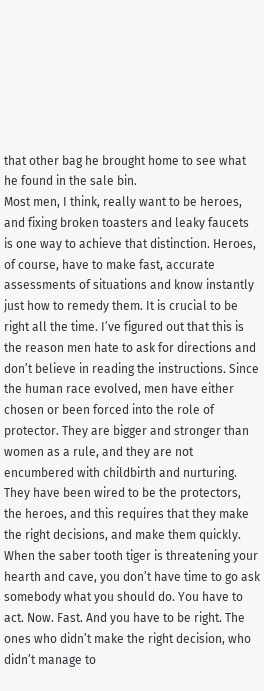that other bag he brought home to see what he found in the sale bin.
Most men, I think, really want to be heroes, and fixing broken toasters and leaky faucets is one way to achieve that distinction. Heroes, of course, have to make fast, accurate assessments of situations and know instantly just how to remedy them. It is crucial to be right all the time. I’ve figured out that this is the reason men hate to ask for directions and don’t believe in reading the instructions. Since the human race evolved, men have either chosen or been forced into the role of protector. They are bigger and stronger than women as a rule, and they are not encumbered with childbirth and nurturing. They have been wired to be the protectors, the heroes, and this requires that they make the right decisions, and make them quickly. When the saber tooth tiger is threatening your hearth and cave, you don’t have time to go ask somebody what you should do. You have to act. Now. Fast. And you have to be right. The ones who didn’t make the right decision, who didn’t manage to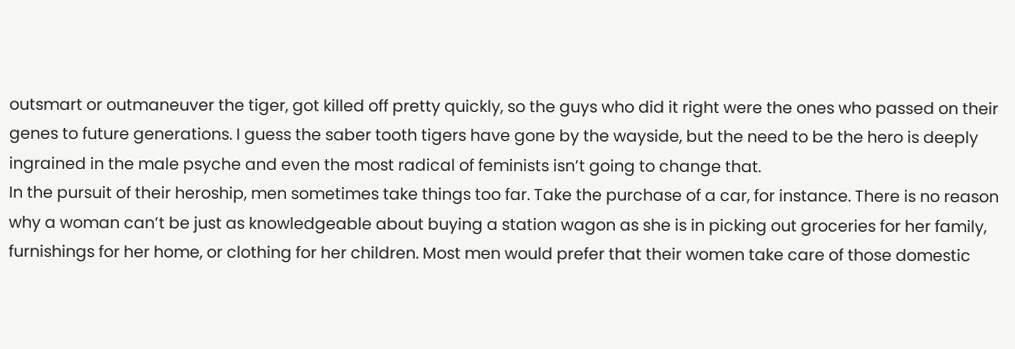outsmart or outmaneuver the tiger, got killed off pretty quickly, so the guys who did it right were the ones who passed on their genes to future generations. I guess the saber tooth tigers have gone by the wayside, but the need to be the hero is deeply ingrained in the male psyche and even the most radical of feminists isn’t going to change that.
In the pursuit of their heroship, men sometimes take things too far. Take the purchase of a car, for instance. There is no reason why a woman can’t be just as knowledgeable about buying a station wagon as she is in picking out groceries for her family, furnishings for her home, or clothing for her children. Most men would prefer that their women take care of those domestic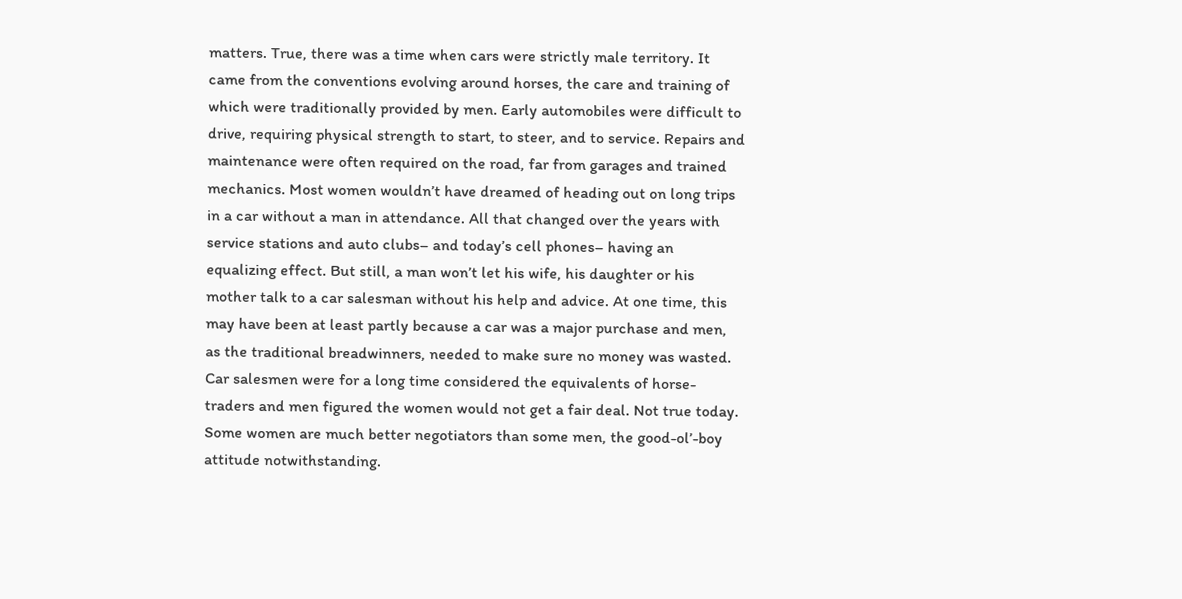matters. True, there was a time when cars were strictly male territory. It came from the conventions evolving around horses, the care and training of which were traditionally provided by men. Early automobiles were difficult to drive, requiring physical strength to start, to steer, and to service. Repairs and maintenance were often required on the road, far from garages and trained mechanics. Most women wouldn’t have dreamed of heading out on long trips in a car without a man in attendance. All that changed over the years with service stations and auto clubs– and today’s cell phones– having an equalizing effect. But still, a man won’t let his wife, his daughter or his mother talk to a car salesman without his help and advice. At one time, this may have been at least partly because a car was a major purchase and men, as the traditional breadwinners, needed to make sure no money was wasted. Car salesmen were for a long time considered the equivalents of horse-traders and men figured the women would not get a fair deal. Not true today. Some women are much better negotiators than some men, the good-ol’-boy attitude notwithstanding.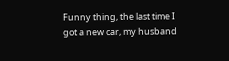Funny thing, the last time I got a new car, my husband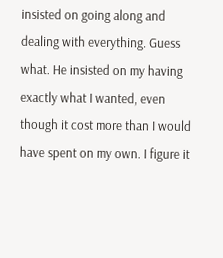insisted on going along and dealing with everything. Guess what. He insisted on my having exactly what I wanted, even though it cost more than I would have spent on my own. I figure it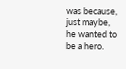was because, just maybe, he wanted to be a hero.